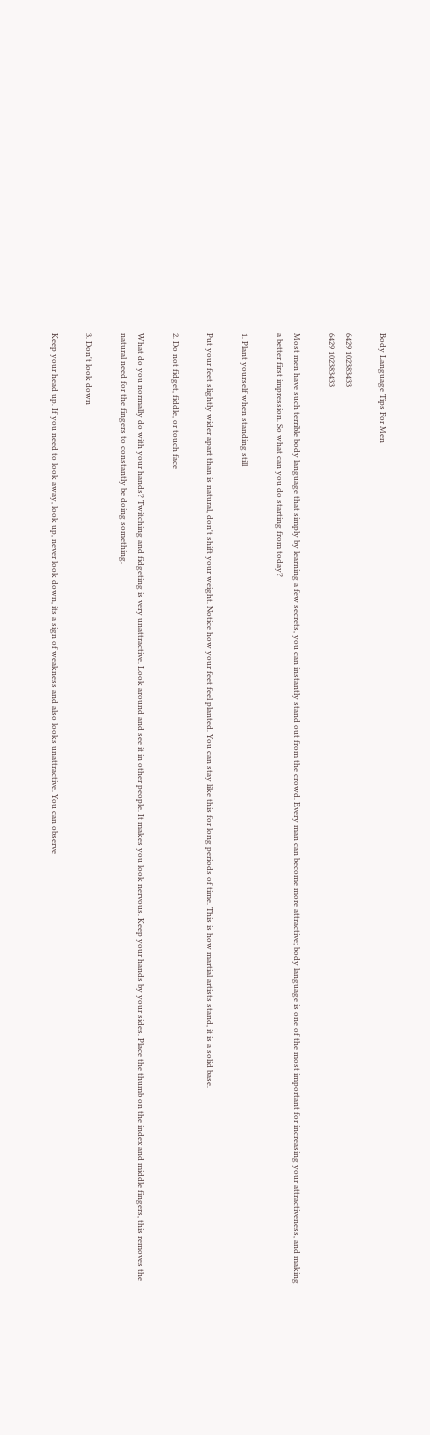Body Language Tips For Men

6429 102383433
6429 102383433

Most men have such terrible body language that simply by learning a few secrets, you can instantly stand out from the crowd. Every man can become more attractive; body language is one of the most important for increasing your attractiveness, and making a better first impression. So what can you do starting from today?

1. Plant yourself when standing still

Put your feet slightly wider apart than is natural, don't shift your weight. Notice how your feet feel planted. You can stay like this for long periods of time. This is how martial artists stand, it is a solid base.

2. Do not fidget, fiddle, or touch face

What do you normally do with your hands? Twitching and fidgeting is very unattractive. Look around and see it in other people. It makes you look nervous. Keep your hands by your sides. Place the thumb on the index and middle fingers, this removes the natural need for the fingers to constantly be doing something.

3. Don't look down

Keep your head up. If you need to look away, look up, never look down, its a sign of weakness and also looks unattractive. You can observe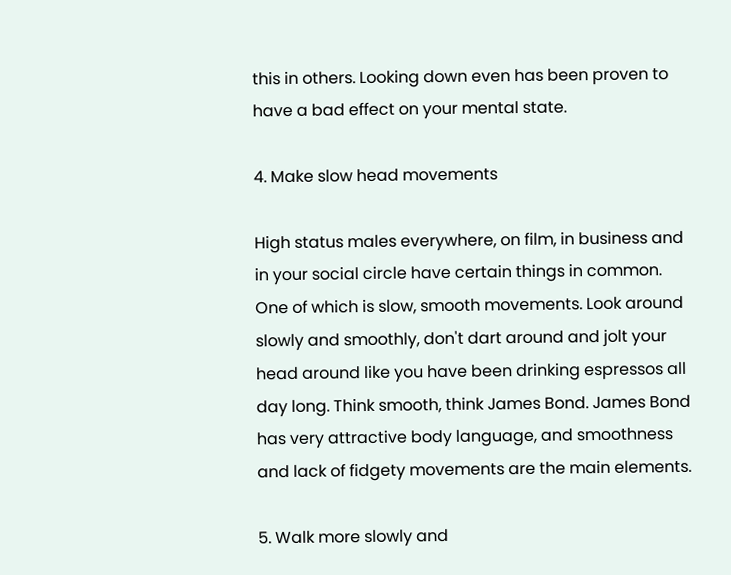this in others. Looking down even has been proven to have a bad effect on your mental state.

4. Make slow head movements

High status males everywhere, on film, in business and in your social circle have certain things in common. One of which is slow, smooth movements. Look around slowly and smoothly, don't dart around and jolt your head around like you have been drinking espressos all day long. Think smooth, think James Bond. James Bond has very attractive body language, and smoothness and lack of fidgety movements are the main elements.

5. Walk more slowly and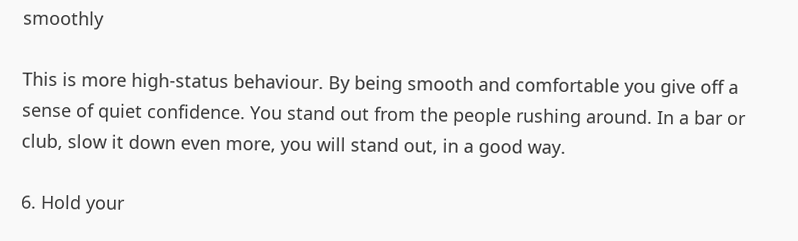smoothly

This is more high-status behaviour. By being smooth and comfortable you give off a sense of quiet confidence. You stand out from the people rushing around. In a bar or club, slow it down even more, you will stand out, in a good way.

6. Hold your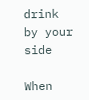drink by your side

When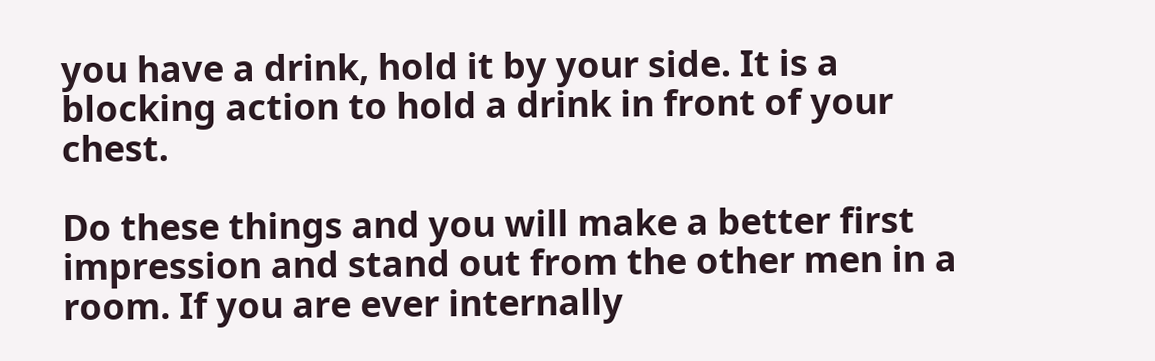you have a drink, hold it by your side. It is a blocking action to hold a drink in front of your chest.

Do these things and you will make a better first impression and stand out from the other men in a room. If you are ever internally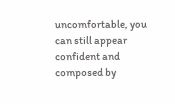uncomfortable, you can still appear confident and composed by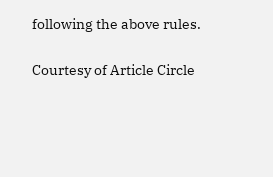following the above rules.

Courtesy of Article Circle